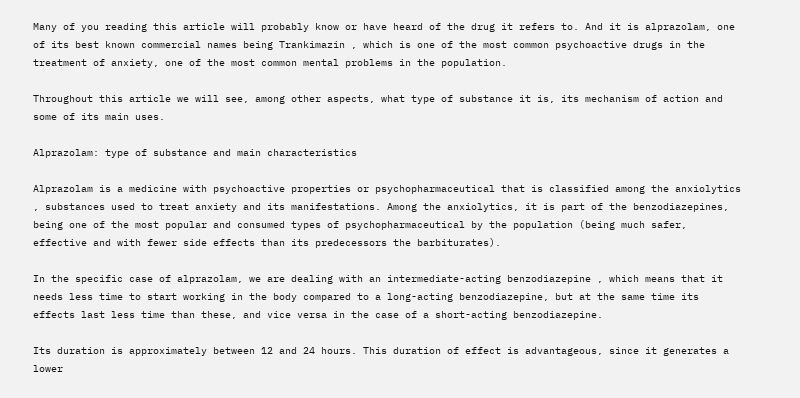Many of you reading this article will probably know or have heard of the drug it refers to. And it is alprazolam, one of its best known commercial names being Trankimazin , which is one of the most common psychoactive drugs in the treatment of anxiety, one of the most common mental problems in the population.

Throughout this article we will see, among other aspects, what type of substance it is, its mechanism of action and some of its main uses.

Alprazolam: type of substance and main characteristics

Alprazolam is a medicine with psychoactive properties or psychopharmaceutical that is classified among the anxiolytics , substances used to treat anxiety and its manifestations. Among the anxiolytics, it is part of the benzodiazepines, being one of the most popular and consumed types of psychopharmaceutical by the population (being much safer, effective and with fewer side effects than its predecessors the barbiturates).

In the specific case of alprazolam, we are dealing with an intermediate-acting benzodiazepine , which means that it needs less time to start working in the body compared to a long-acting benzodiazepine, but at the same time its effects last less time than these, and vice versa in the case of a short-acting benzodiazepine.

Its duration is approximately between 12 and 24 hours. This duration of effect is advantageous, since it generates a lower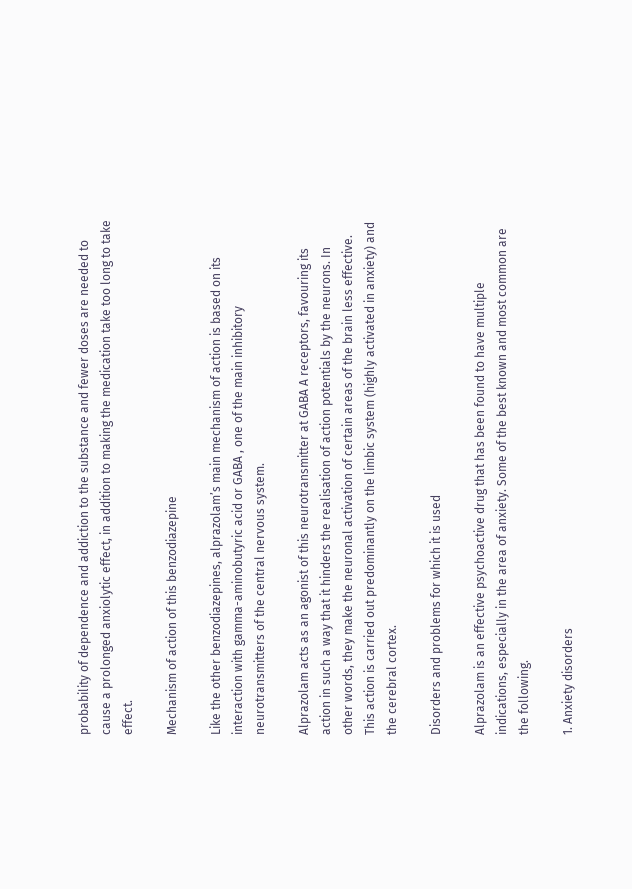probability of dependence and addiction to the substance and fewer doses are needed to cause a prolonged anxiolytic effect, in addition to making the medication take too long to take effect.

Mechanism of action of this benzodiazepine

Like the other benzodiazepines, alprazolam’s main mechanism of action is based on its interaction with gamma-aminobutyric acid or GABA , one of the main inhibitory neurotransmitters of the central nervous system.

Alprazolam acts as an agonist of this neurotransmitter at GABA A receptors, favouring its action in such a way that it hinders the realisation of action potentials by the neurons. In other words, they make the neuronal activation of certain areas of the brain less effective. This action is carried out predominantly on the limbic system (highly activated in anxiety) and the cerebral cortex.

Disorders and problems for which it is used

Alprazolam is an effective psychoactive drug that has been found to have multiple indications, especially in the area of anxiety. Some of the best known and most common are the following.

1. Anxiety disorders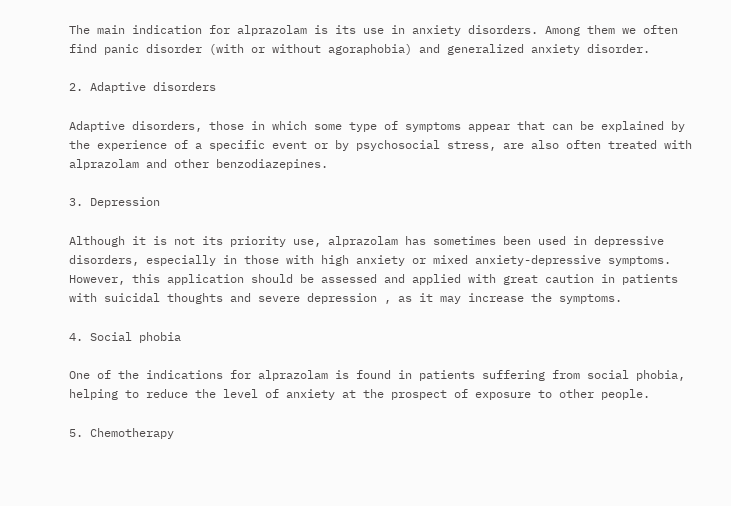The main indication for alprazolam is its use in anxiety disorders. Among them we often find panic disorder (with or without agoraphobia) and generalized anxiety disorder.

2. Adaptive disorders

Adaptive disorders, those in which some type of symptoms appear that can be explained by the experience of a specific event or by psychosocial stress, are also often treated with alprazolam and other benzodiazepines.

3. Depression

Although it is not its priority use, alprazolam has sometimes been used in depressive disorders, especially in those with high anxiety or mixed anxiety-depressive symptoms. However, this application should be assessed and applied with great caution in patients with suicidal thoughts and severe depression , as it may increase the symptoms.

4. Social phobia

One of the indications for alprazolam is found in patients suffering from social phobia, helping to reduce the level of anxiety at the prospect of exposure to other people.

5. Chemotherapy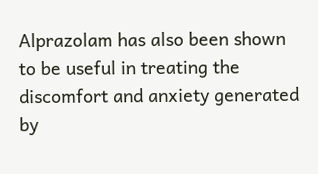Alprazolam has also been shown to be useful in treating the discomfort and anxiety generated by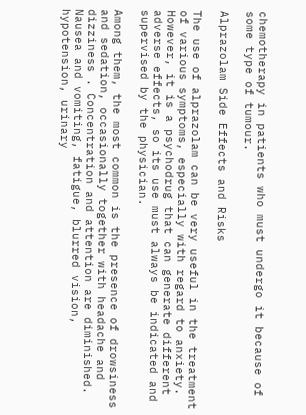chemotherapy in patients who must undergo it because of some type of tumour.

Alprazolam Side Effects and Risks

The use of alprazolam can be very useful in the treatment of various symptoms, especially with regard to anxiety. However, it is a psychodrug that can generate different adverse effects, so its use must always be indicated and supervised by the physician.

Among them, the most common is the presence of drowsiness and sedation, occasionally together with headache and dizziness . Concentration and attention are diminished. Nausea and vomiting, fatigue, blurred vision, hypotension, urinary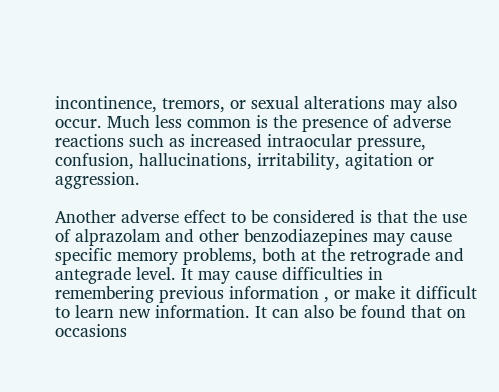incontinence, tremors, or sexual alterations may also occur. Much less common is the presence of adverse reactions such as increased intraocular pressure, confusion, hallucinations, irritability, agitation or aggression.

Another adverse effect to be considered is that the use of alprazolam and other benzodiazepines may cause specific memory problems, both at the retrograde and antegrade level. It may cause difficulties in remembering previous information , or make it difficult to learn new information. It can also be found that on occasions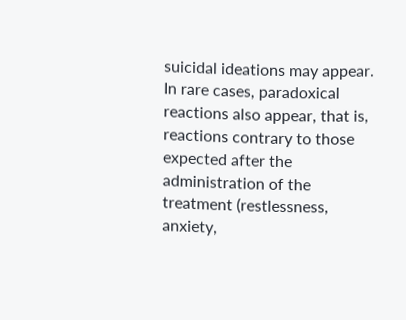suicidal ideations may appear. In rare cases, paradoxical reactions also appear, that is, reactions contrary to those expected after the administration of the treatment (restlessness, anxiety,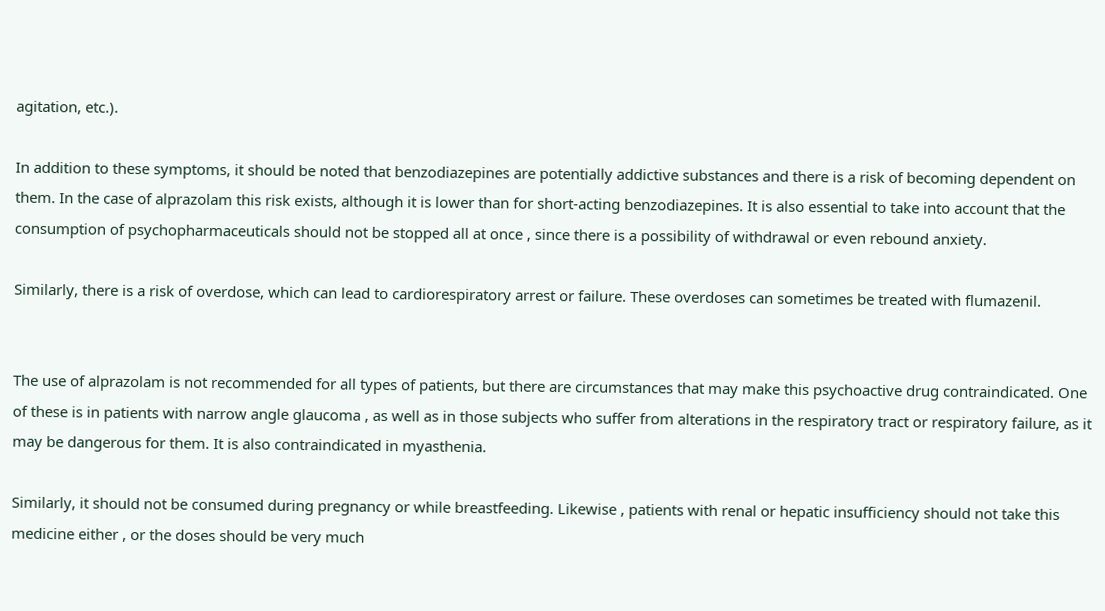agitation, etc.).

In addition to these symptoms, it should be noted that benzodiazepines are potentially addictive substances and there is a risk of becoming dependent on them. In the case of alprazolam this risk exists, although it is lower than for short-acting benzodiazepines. It is also essential to take into account that the consumption of psychopharmaceuticals should not be stopped all at once , since there is a possibility of withdrawal or even rebound anxiety.

Similarly, there is a risk of overdose, which can lead to cardiorespiratory arrest or failure. These overdoses can sometimes be treated with flumazenil.


The use of alprazolam is not recommended for all types of patients, but there are circumstances that may make this psychoactive drug contraindicated. One of these is in patients with narrow angle glaucoma , as well as in those subjects who suffer from alterations in the respiratory tract or respiratory failure, as it may be dangerous for them. It is also contraindicated in myasthenia.

Similarly, it should not be consumed during pregnancy or while breastfeeding. Likewise , patients with renal or hepatic insufficiency should not take this medicine either , or the doses should be very much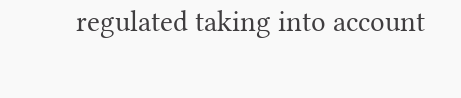regulated taking into account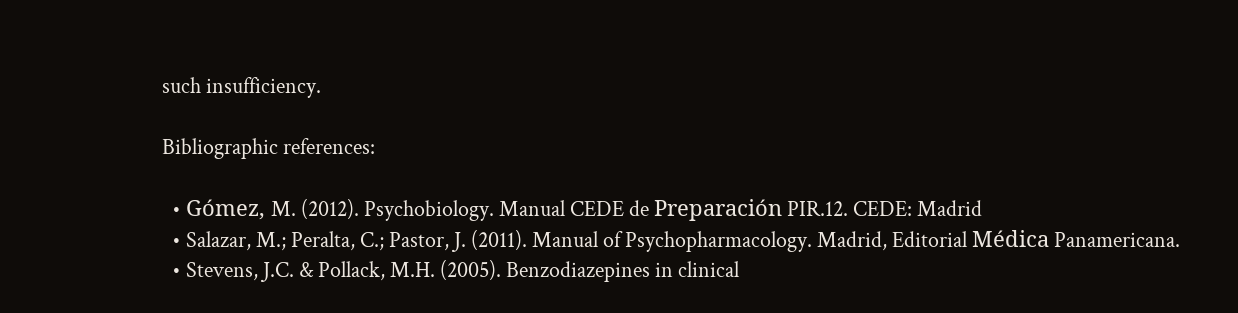such insufficiency.

Bibliographic references:

  • Gómez, M. (2012). Psychobiology. Manual CEDE de Preparación PIR.12. CEDE: Madrid
  • Salazar, M.; Peralta, C.; Pastor, J. (2011). Manual of Psychopharmacology. Madrid, Editorial Médica Panamericana.
  • Stevens, J.C. & Pollack, M.H. (2005). Benzodiazepines in clinical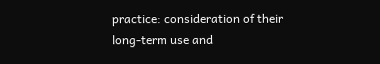practice: consideration of their long-term use and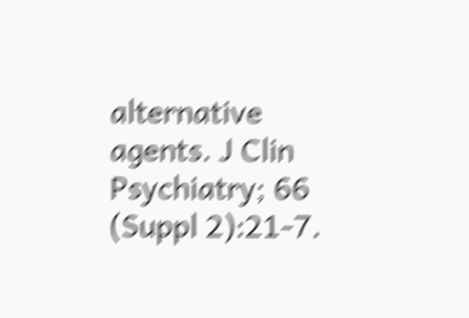alternative agents. J Clin Psychiatry; 66 (Suppl 2):21-7.